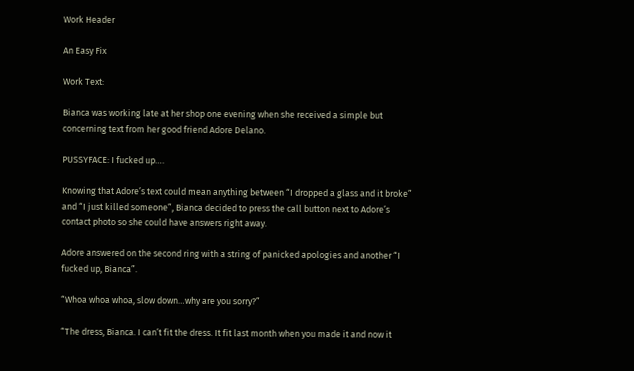Work Header

An Easy Fix

Work Text:

Bianca was working late at her shop one evening when she received a simple but concerning text from her good friend Adore Delano.

PUSSYFACE: I fucked up….

Knowing that Adore’s text could mean anything between “I dropped a glass and it broke” and “I just killed someone”, Bianca decided to press the call button next to Adore’s contact photo so she could have answers right away.

Adore answered on the second ring with a string of panicked apologies and another “I fucked up, Bianca”.

“Whoa whoa whoa, slow down…why are you sorry?”

“The dress, Bianca. I can’t fit the dress. It fit last month when you made it and now it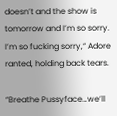doesn’t and the show is tomorrow and I’m so sorry. I’m so fucking sorry,“ Adore ranted, holding back tears.

“Breathe Pussyface…we’ll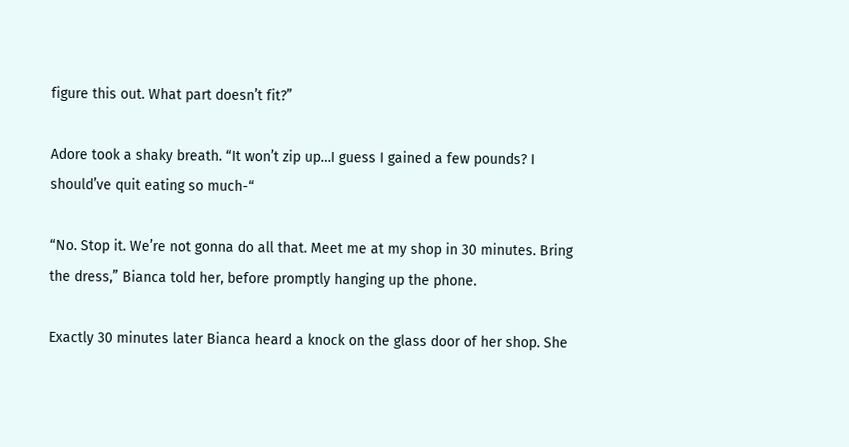figure this out. What part doesn’t fit?”

Adore took a shaky breath. “It won’t zip up…I guess I gained a few pounds? I should’ve quit eating so much-“

“No. Stop it. We’re not gonna do all that. Meet me at my shop in 30 minutes. Bring the dress,” Bianca told her, before promptly hanging up the phone.

Exactly 30 minutes later Bianca heard a knock on the glass door of her shop. She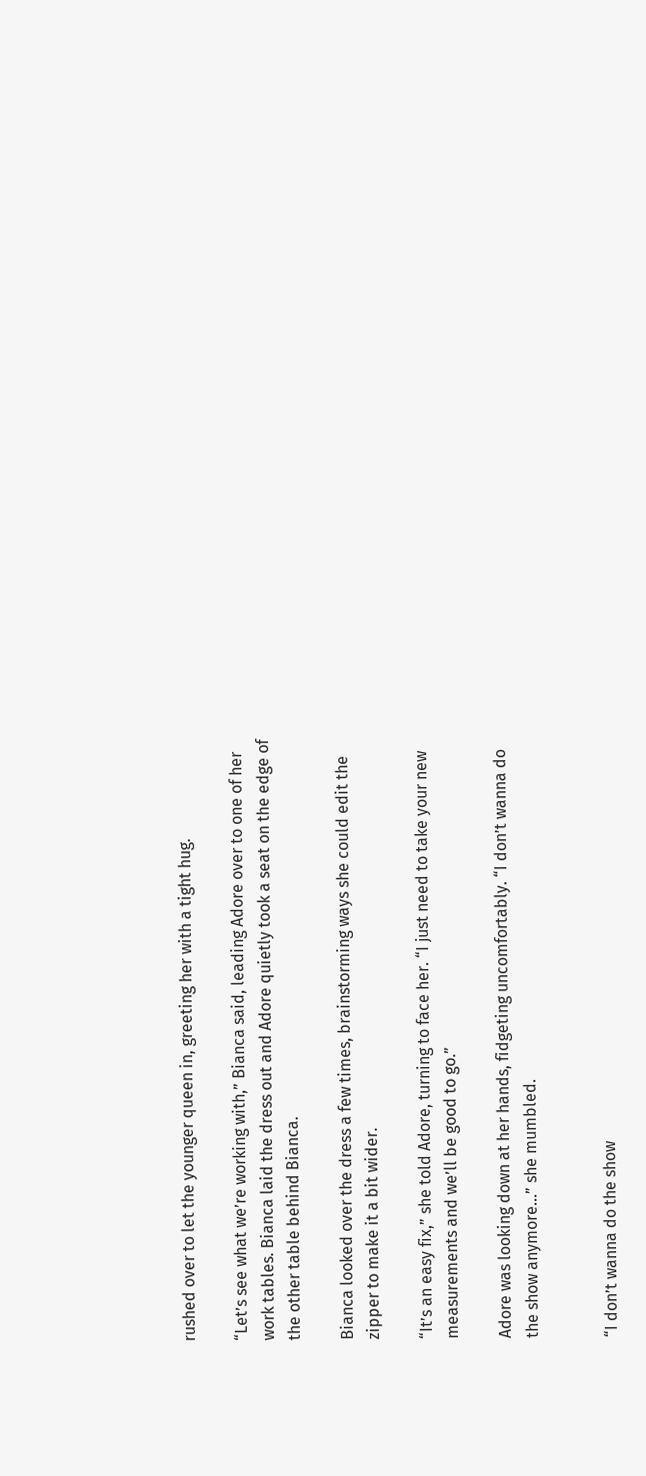rushed over to let the younger queen in, greeting her with a tight hug.

“Let’s see what we’re working with,” Bianca said, leading Adore over to one of her work tables. Bianca laid the dress out and Adore quietly took a seat on the edge of the other table behind Bianca.

Bianca looked over the dress a few times, brainstorming ways she could edit the zipper to make it a bit wider.

“It’s an easy fix,” she told Adore, turning to face her. “I just need to take your new measurements and we’ll be good to go.”

Adore was looking down at her hands, fidgeting uncomfortably. “I don’t wanna do the show anymore…” she mumbled.


“I don’t wanna do the show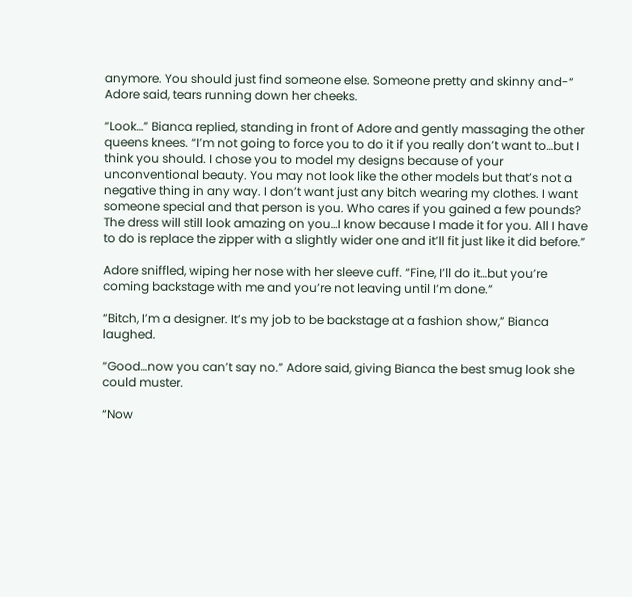anymore. You should just find someone else. Someone pretty and skinny and-“ Adore said, tears running down her cheeks.

“Look…” Bianca replied, standing in front of Adore and gently massaging the other queens knees. “I’m not going to force you to do it if you really don’t want to…but I think you should. I chose you to model my designs because of your unconventional beauty. You may not look like the other models but that’s not a negative thing in any way. I don’t want just any bitch wearing my clothes. I want someone special and that person is you. Who cares if you gained a few pounds? The dress will still look amazing on you…I know because I made it for you. All I have to do is replace the zipper with a slightly wider one and it’ll fit just like it did before.”

Adore sniffled, wiping her nose with her sleeve cuff. “Fine, I’ll do it…but you’re coming backstage with me and you’re not leaving until I’m done.”

“Bitch, I’m a designer. It’s my job to be backstage at a fashion show,” Bianca laughed.

“Good…now you can’t say no.” Adore said, giving Bianca the best smug look she could muster.

“Now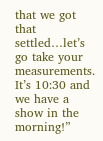that we got that settled…let’s go take your measurements. It’s 10:30 and we have a show in the morning!”